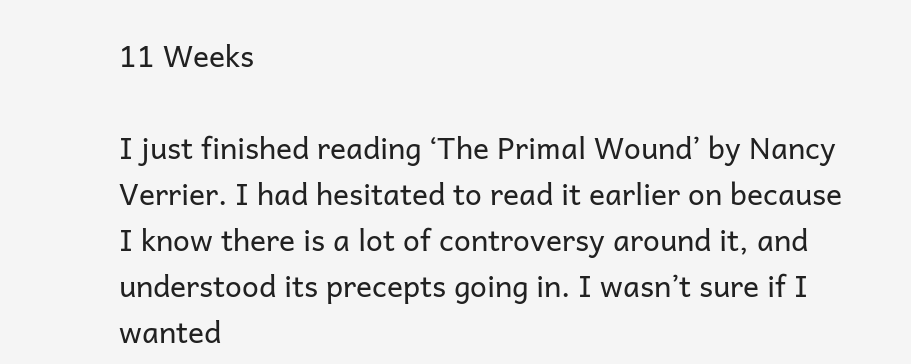11 Weeks

I just finished reading ‘The Primal Wound’ by Nancy Verrier. I had hesitated to read it earlier on because I know there is a lot of controversy around it, and understood its precepts going in. I wasn’t sure if I wanted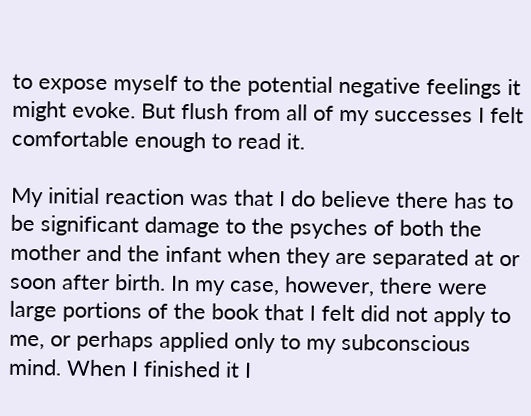to expose myself to the potential negative feelings it might evoke. But flush from all of my successes I felt comfortable enough to read it.

My initial reaction was that I do believe there has to be significant damage to the psyches of both the mother and the infant when they are separated at or soon after birth. In my case, however, there were large portions of the book that I felt did not apply to me, or perhaps applied only to my subconscious mind. When I finished it I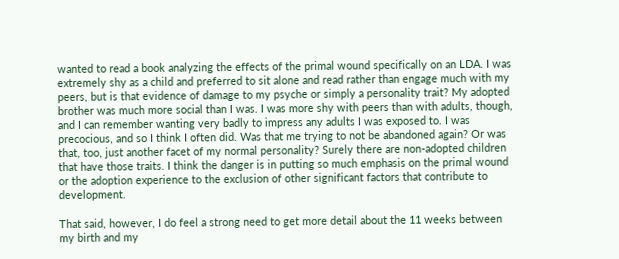wanted to read a book analyzing the effects of the primal wound specifically on an LDA. I was extremely shy as a child and preferred to sit alone and read rather than engage much with my peers, but is that evidence of damage to my psyche or simply a personality trait? My adopted brother was much more social than I was. I was more shy with peers than with adults, though, and I can remember wanting very badly to impress any adults I was exposed to. I was precocious, and so I think I often did. Was that me trying to not be abandoned again? Or was that, too, just another facet of my normal personality? Surely there are non-adopted children that have those traits. I think the danger is in putting so much emphasis on the primal wound or the adoption experience to the exclusion of other significant factors that contribute to development.

That said, however, I do feel a strong need to get more detail about the 11 weeks between my birth and my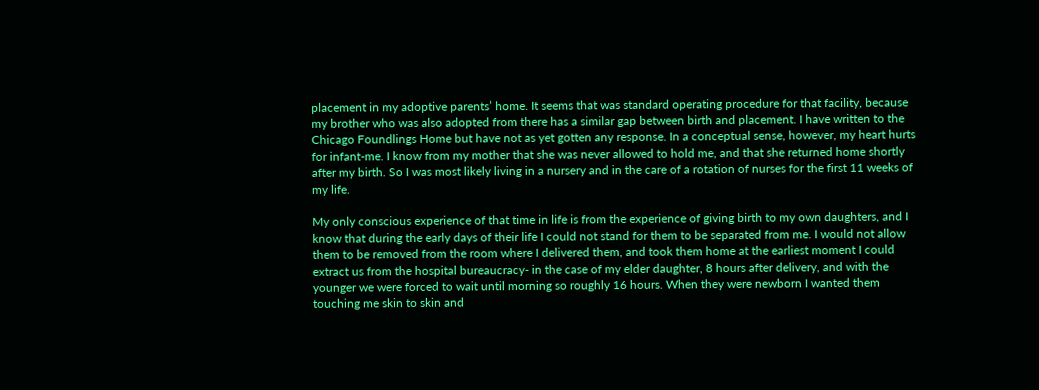placement in my adoptive parents’ home. It seems that was standard operating procedure for that facility, because my brother who was also adopted from there has a similar gap between birth and placement. I have written to the Chicago Foundlings Home but have not as yet gotten any response. In a conceptual sense, however, my heart hurts for infant-me. I know from my mother that she was never allowed to hold me, and that she returned home shortly after my birth. So I was most likely living in a nursery and in the care of a rotation of nurses for the first 11 weeks of my life.

My only conscious experience of that time in life is from the experience of giving birth to my own daughters, and I know that during the early days of their life I could not stand for them to be separated from me. I would not allow them to be removed from the room where I delivered them, and took them home at the earliest moment I could extract us from the hospital bureaucracy- in the case of my elder daughter, 8 hours after delivery, and with the younger we were forced to wait until morning so roughly 16 hours. When they were newborn I wanted them touching me skin to skin and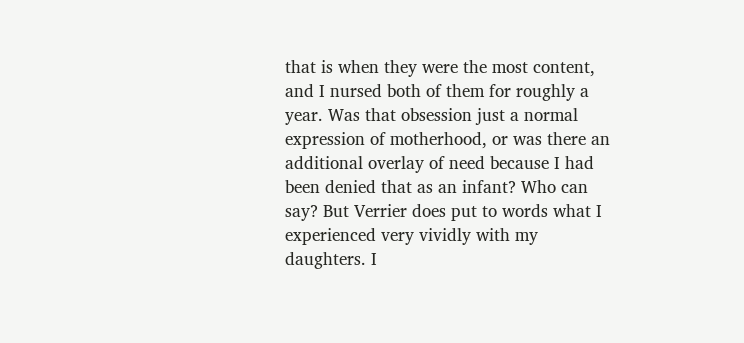that is when they were the most content, and I nursed both of them for roughly a year. Was that obsession just a normal expression of motherhood, or was there an additional overlay of need because I had been denied that as an infant? Who can say? But Verrier does put to words what I experienced very vividly with my daughters. I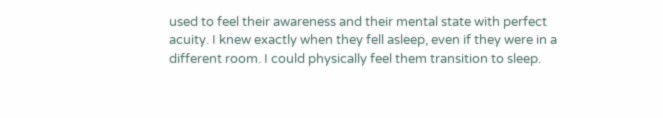used to feel their awareness and their mental state with perfect acuity. I knew exactly when they fell asleep, even if they were in a different room. I could physically feel them transition to sleep.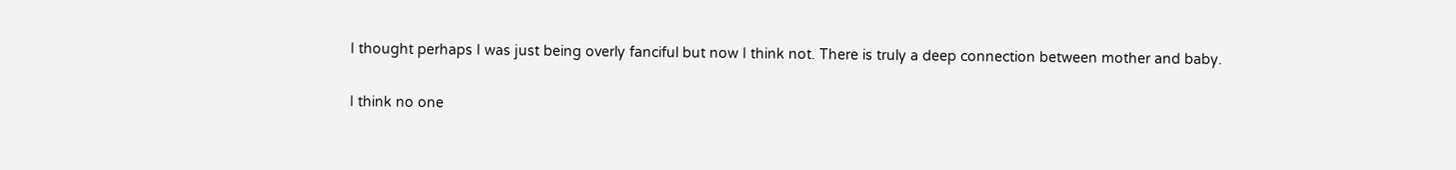I thought perhaps I was just being overly fanciful but now I think not. There is truly a deep connection between mother and baby.

I think no one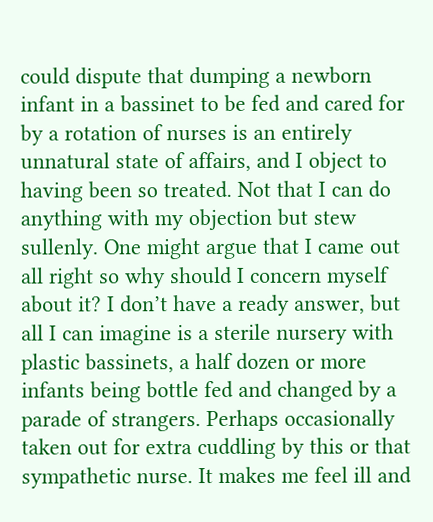could dispute that dumping a newborn infant in a bassinet to be fed and cared for by a rotation of nurses is an entirely unnatural state of affairs, and I object to having been so treated. Not that I can do anything with my objection but stew sullenly. One might argue that I came out all right so why should I concern myself about it? I don’t have a ready answer, but all I can imagine is a sterile nursery with plastic bassinets, a half dozen or more infants being bottle fed and changed by a parade of strangers. Perhaps occasionally taken out for extra cuddling by this or that sympathetic nurse. It makes me feel ill and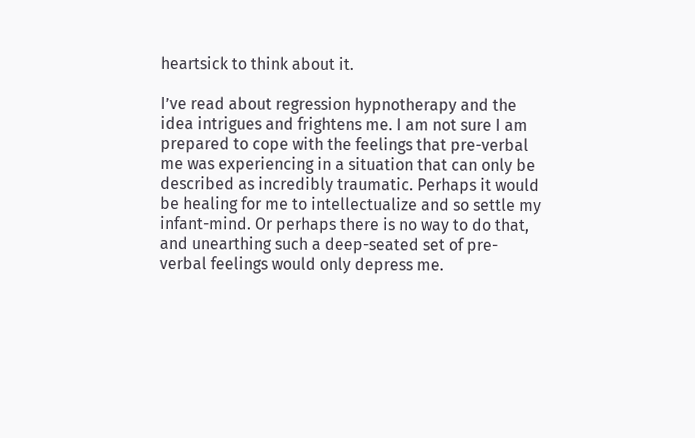heartsick to think about it.

I’ve read about regression hypnotherapy and the idea intrigues and frightens me. I am not sure I am prepared to cope with the feelings that pre-verbal me was experiencing in a situation that can only be described as incredibly traumatic. Perhaps it would be healing for me to intellectualize and so settle my infant-mind. Or perhaps there is no way to do that, and unearthing such a deep-seated set of pre-verbal feelings would only depress me.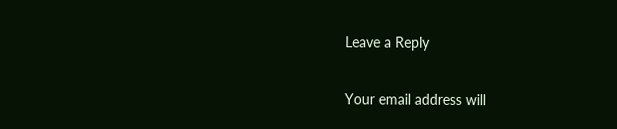Leave a Reply

Your email address will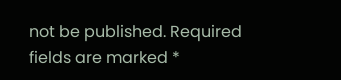not be published. Required fields are marked *